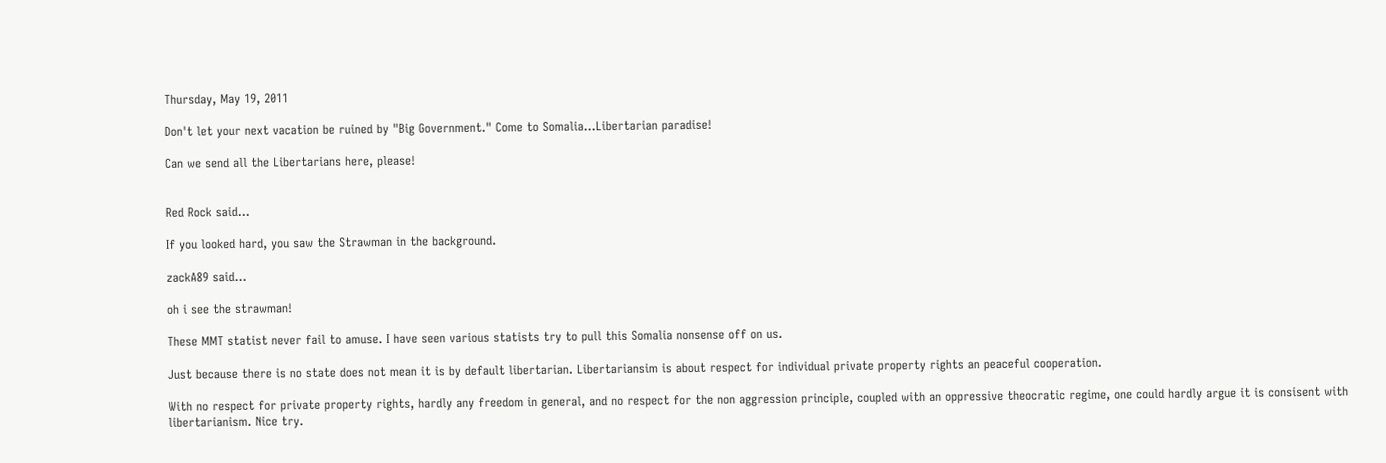Thursday, May 19, 2011

Don't let your next vacation be ruined by "Big Government." Come to Somalia...Libertarian paradise!

Can we send all the Libertarians here, please!


Red Rock said...

If you looked hard, you saw the Strawman in the background.

zackA89 said...

oh i see the strawman!

These MMT statist never fail to amuse. I have seen various statists try to pull this Somalia nonsense off on us.

Just because there is no state does not mean it is by default libertarian. Libertariansim is about respect for individual private property rights an peaceful cooperation.

With no respect for private property rights, hardly any freedom in general, and no respect for the non aggression principle, coupled with an oppressive theocratic regime, one could hardly argue it is consisent with libertarianism. Nice try.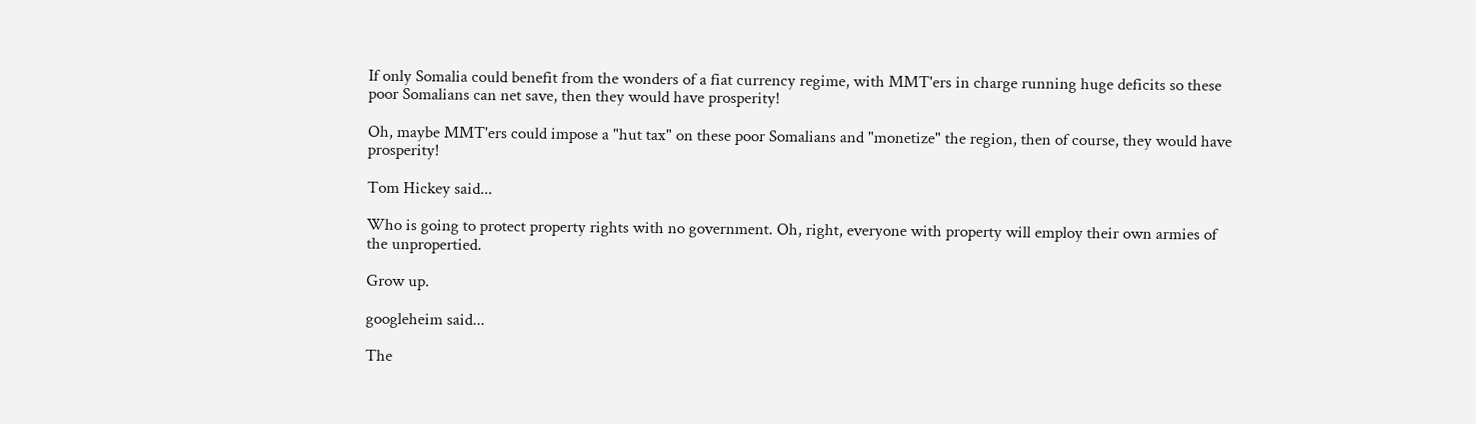If only Somalia could benefit from the wonders of a fiat currency regime, with MMT'ers in charge running huge deficits so these poor Somalians can net save, then they would have prosperity!

Oh, maybe MMT'ers could impose a "hut tax" on these poor Somalians and "monetize" the region, then of course, they would have prosperity!

Tom Hickey said...

Who is going to protect property rights with no government. Oh, right, everyone with property will employ their own armies of the unpropertied.

Grow up.

googleheim said...

The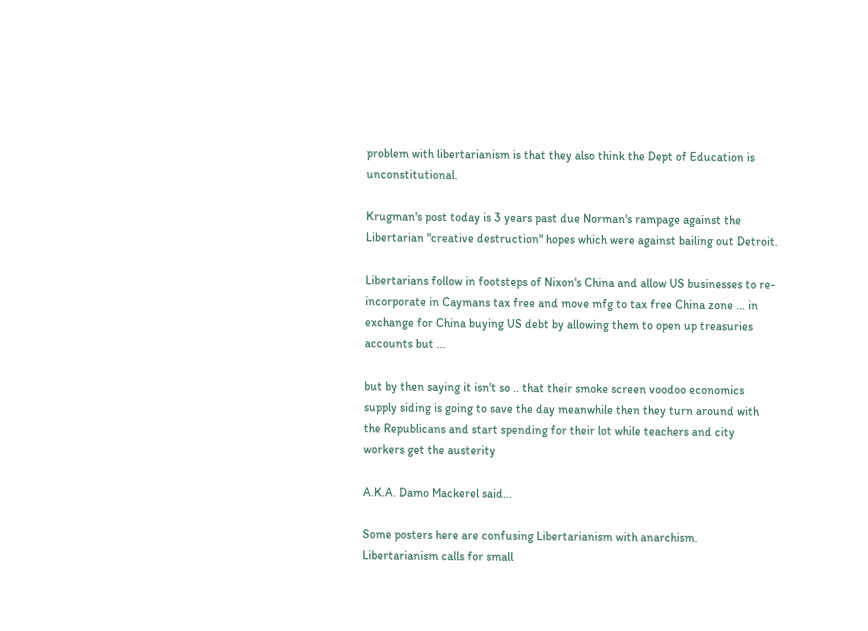problem with libertarianism is that they also think the Dept of Education is unconstitutional.

Krugman's post today is 3 years past due Norman's rampage against the Libertarian "creative destruction" hopes which were against bailing out Detroit.

Libertarians follow in footsteps of Nixon's China and allow US businesses to re-incorporate in Caymans tax free and move mfg to tax free China zone ... in exchange for China buying US debt by allowing them to open up treasuries accounts but ...

but by then saying it isn't so .. that their smoke screen voodoo economics supply siding is going to save the day meanwhile then they turn around with the Republicans and start spending for their lot while teachers and city workers get the austerity

A.K.A. Damo Mackerel said...

Some posters here are confusing Libertarianism with anarchism. Libertarianism calls for small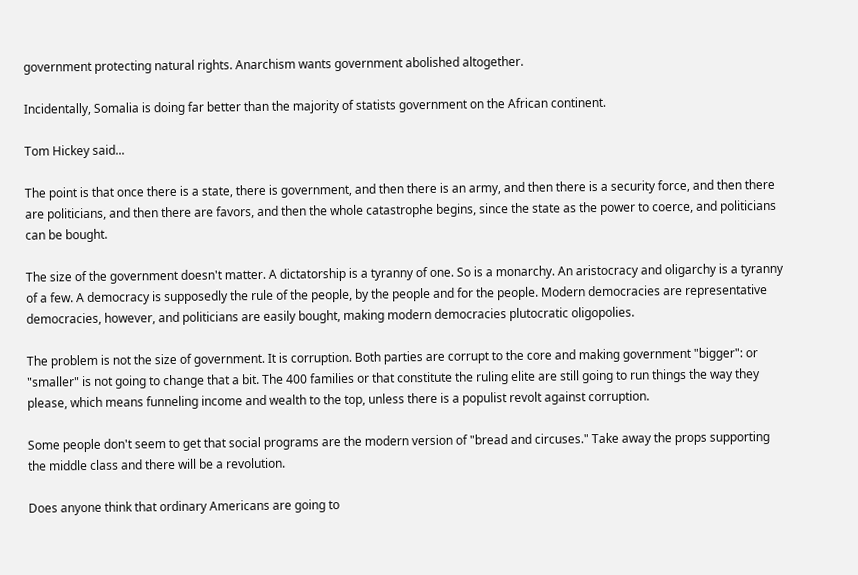government protecting natural rights. Anarchism wants government abolished altogether.

Incidentally, Somalia is doing far better than the majority of statists government on the African continent.

Tom Hickey said...

The point is that once there is a state, there is government, and then there is an army, and then there is a security force, and then there are politicians, and then there are favors, and then the whole catastrophe begins, since the state as the power to coerce, and politicians can be bought.

The size of the government doesn't matter. A dictatorship is a tyranny of one. So is a monarchy. An aristocracy and oligarchy is a tyranny of a few. A democracy is supposedly the rule of the people, by the people and for the people. Modern democracies are representative democracies, however, and politicians are easily bought, making modern democracies plutocratic oligopolies.

The problem is not the size of government. It is corruption. Both parties are corrupt to the core and making government "bigger": or "smaller" is not going to change that a bit. The 400 families or that constitute the ruling elite are still going to run things the way they please, which means funneling income and wealth to the top, unless there is a populist revolt against corruption.

Some people don't seem to get that social programs are the modern version of "bread and circuses." Take away the props supporting the middle class and there will be a revolution.

Does anyone think that ordinary Americans are going to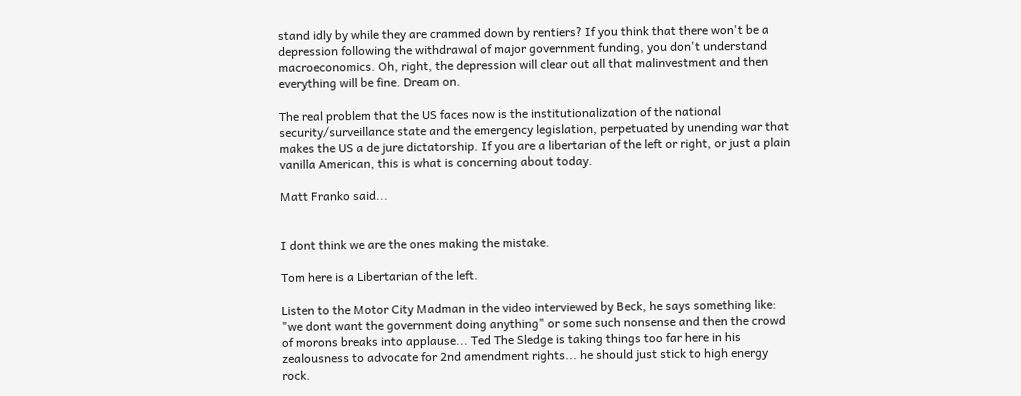stand idly by while they are crammed down by rentiers? If you think that there won't be a depression following the withdrawal of major government funding, you don't understand macroeconomics. Oh, right, the depression will clear out all that malinvestment and then everything will be fine. Dream on.

The real problem that the US faces now is the institutionalization of the national security/surveillance state and the emergency legislation, perpetuated by unending war that makes the US a de jure dictatorship. If you are a libertarian of the left or right, or just a plain vanilla American, this is what is concerning about today.

Matt Franko said...


I dont think we are the ones making the mistake.

Tom here is a Libertarian of the left.

Listen to the Motor City Madman in the video interviewed by Beck, he says something like: "we dont want the government doing anything" or some such nonsense and then the crowd of morons breaks into applause... Ted The Sledge is taking things too far here in his zealousness to advocate for 2nd amendment rights... he should just stick to high energy rock.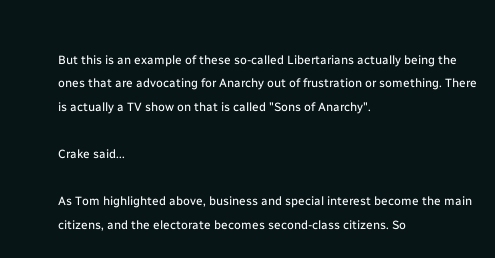But this is an example of these so-called Libertarians actually being the ones that are advocating for Anarchy out of frustration or something. There is actually a TV show on that is called "Sons of Anarchy".

Crake said...

As Tom highlighted above, business and special interest become the main citizens, and the electorate becomes second-class citizens. So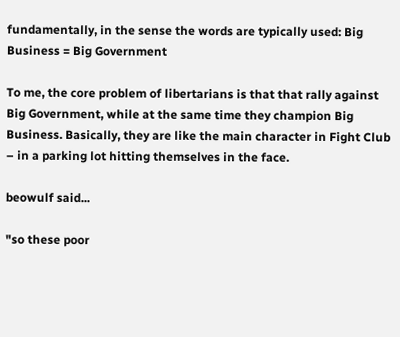fundamentally, in the sense the words are typically used: Big Business = Big Government

To me, the core problem of libertarians is that that rally against Big Government, while at the same time they champion Big Business. Basically, they are like the main character in Fight Club – in a parking lot hitting themselves in the face.

beowulf said...

"so these poor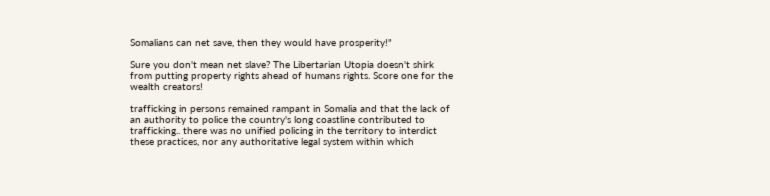Somalians can net save, then they would have prosperity!"

Sure you don't mean net slave? The Libertarian Utopia doesn't shirk from putting property rights ahead of humans rights. Score one for the wealth creators!

trafficking in persons remained rampant in Somalia and that the lack of an authority to police the country's long coastline contributed to trafficking.. there was no unified policing in the territory to interdict these practices, nor any authoritative legal system within which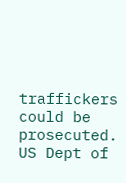traffickers could be prosecuted.
US Dept of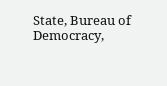State, Bureau of Democracy,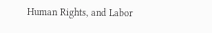Human Rights, and Labor